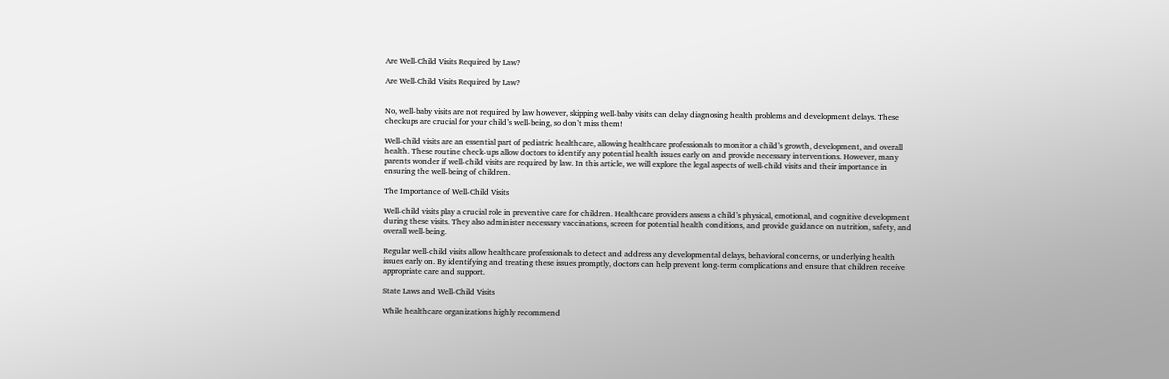Are Well-Child Visits Required by Law?

Are Well-Child Visits Required by Law?


No, well-baby visits are not required by law however, skipping well-baby visits can delay diagnosing health problems and development delays. These checkups are crucial for your child’s well-being, so don’t miss them!

Well-child visits are an essential part of pediatric healthcare, allowing healthcare professionals to monitor a child’s growth, development, and overall health. These routine check-ups allow doctors to identify any potential health issues early on and provide necessary interventions. However, many parents wonder if well-child visits are required by law. In this article, we will explore the legal aspects of well-child visits and their importance in ensuring the well-being of children.

The Importance of Well-Child Visits

Well-child visits play a crucial role in preventive care for children. Healthcare providers assess a child’s physical, emotional, and cognitive development during these visits. They also administer necessary vaccinations, screen for potential health conditions, and provide guidance on nutrition, safety, and overall well-being.

Regular well-child visits allow healthcare professionals to detect and address any developmental delays, behavioral concerns, or underlying health issues early on. By identifying and treating these issues promptly, doctors can help prevent long-term complications and ensure that children receive appropriate care and support.

State Laws and Well-Child Visits

While healthcare organizations highly recommend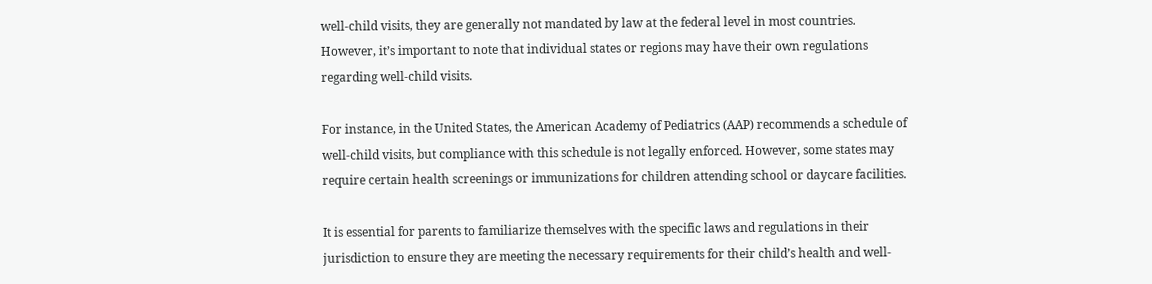well-child visits, they are generally not mandated by law at the federal level in most countries. However, it’s important to note that individual states or regions may have their own regulations regarding well-child visits.

For instance, in the United States, the American Academy of Pediatrics (AAP) recommends a schedule of well-child visits, but compliance with this schedule is not legally enforced. However, some states may require certain health screenings or immunizations for children attending school or daycare facilities.

It is essential for parents to familiarize themselves with the specific laws and regulations in their jurisdiction to ensure they are meeting the necessary requirements for their child’s health and well-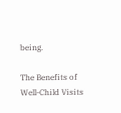being.

The Benefits of Well-Child Visits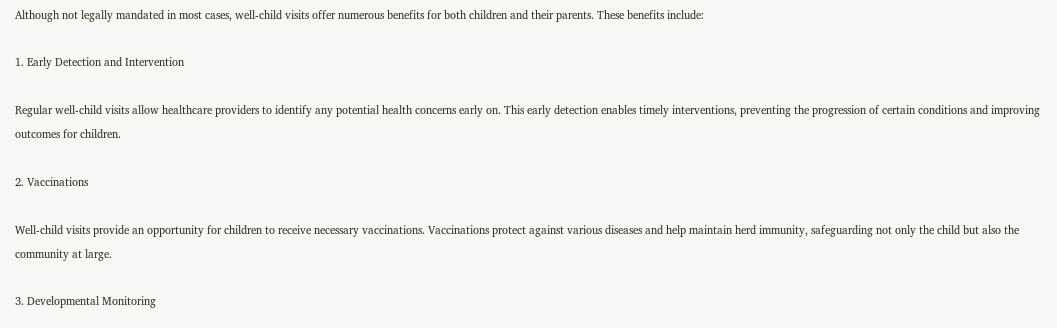Although not legally mandated in most cases, well-child visits offer numerous benefits for both children and their parents. These benefits include:

1. Early Detection and Intervention

Regular well-child visits allow healthcare providers to identify any potential health concerns early on. This early detection enables timely interventions, preventing the progression of certain conditions and improving outcomes for children.

2. Vaccinations

Well-child visits provide an opportunity for children to receive necessary vaccinations. Vaccinations protect against various diseases and help maintain herd immunity, safeguarding not only the child but also the community at large.

3. Developmental Monitoring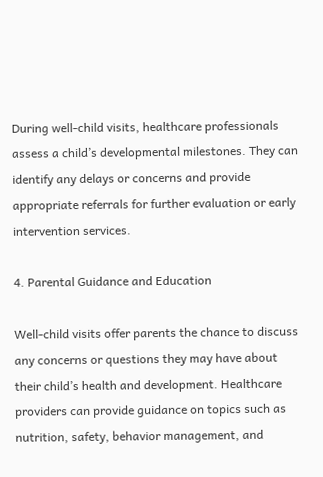During well-child visits, healthcare professionals assess a child’s developmental milestones. They can identify any delays or concerns and provide appropriate referrals for further evaluation or early intervention services.

4. Parental Guidance and Education

Well-child visits offer parents the chance to discuss any concerns or questions they may have about their child’s health and development. Healthcare providers can provide guidance on topics such as nutrition, safety, behavior management, and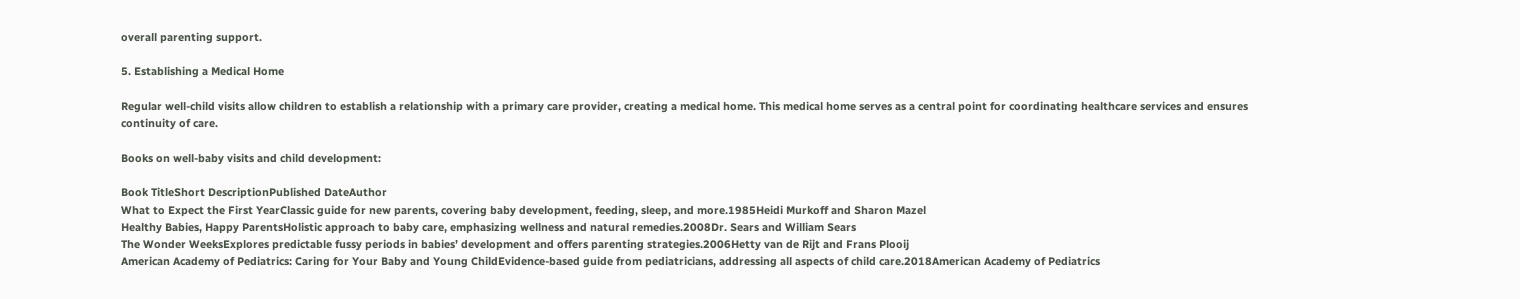overall parenting support.

5. Establishing a Medical Home

Regular well-child visits allow children to establish a relationship with a primary care provider, creating a medical home. This medical home serves as a central point for coordinating healthcare services and ensures continuity of care.

Books on well-baby visits and child development:

Book TitleShort DescriptionPublished DateAuthor
What to Expect the First YearClassic guide for new parents, covering baby development, feeding, sleep, and more.1985Heidi Murkoff and Sharon Mazel
Healthy Babies, Happy ParentsHolistic approach to baby care, emphasizing wellness and natural remedies.2008Dr. Sears and William Sears
The Wonder WeeksExplores predictable fussy periods in babies’ development and offers parenting strategies.2006Hetty van de Rijt and Frans Plooij
American Academy of Pediatrics: Caring for Your Baby and Young ChildEvidence-based guide from pediatricians, addressing all aspects of child care.2018American Academy of Pediatrics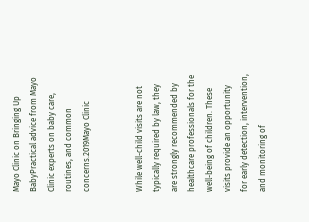Mayo Clinic on Bringing Up BabyPractical advice from Mayo Clinic experts on baby care, routines, and common concerns.2019Mayo Clinic


While well-child visits are not typically required by law, they are strongly recommended by healthcare professionals for the well-being of children. These visits provide an opportunity for early detection, intervention, and monitoring of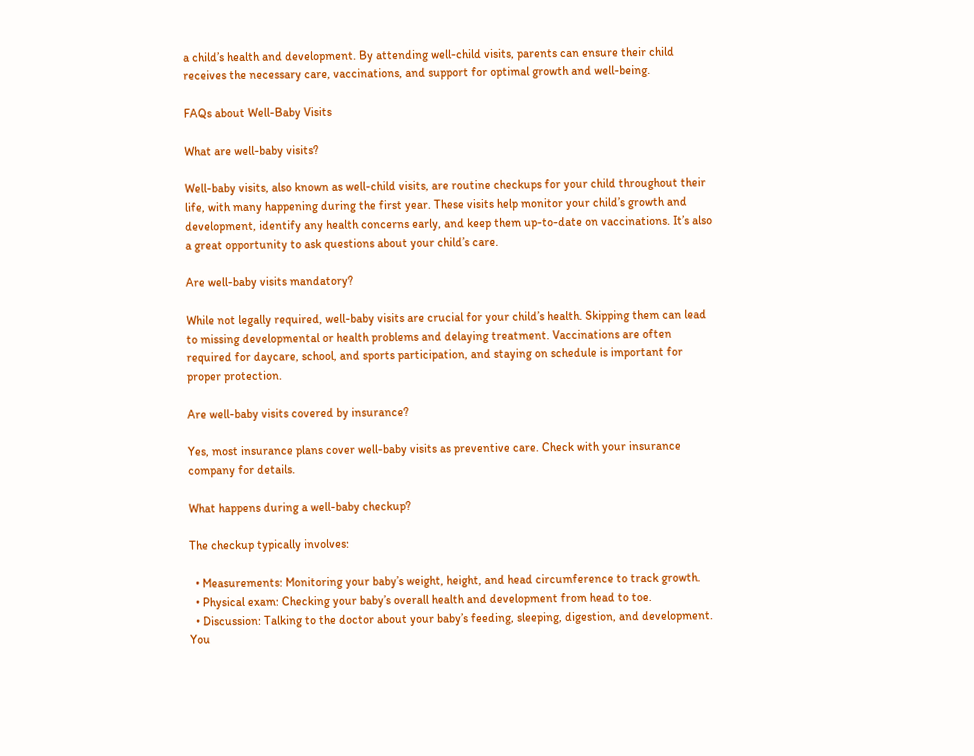a child’s health and development. By attending well-child visits, parents can ensure their child receives the necessary care, vaccinations, and support for optimal growth and well-being.

FAQs about Well-Baby Visits

What are well-baby visits?

Well-baby visits, also known as well-child visits, are routine checkups for your child throughout their life, with many happening during the first year. These visits help monitor your child’s growth and development, identify any health concerns early, and keep them up-to-date on vaccinations. It’s also a great opportunity to ask questions about your child’s care.

Are well-baby visits mandatory?

While not legally required, well-baby visits are crucial for your child’s health. Skipping them can lead to missing developmental or health problems and delaying treatment. Vaccinations are often required for daycare, school, and sports participation, and staying on schedule is important for proper protection.

Are well-baby visits covered by insurance?

Yes, most insurance plans cover well-baby visits as preventive care. Check with your insurance company for details.

What happens during a well-baby checkup?

The checkup typically involves:

  • Measurements: Monitoring your baby’s weight, height, and head circumference to track growth.
  • Physical exam: Checking your baby’s overall health and development from head to toe.
  • Discussion: Talking to the doctor about your baby’s feeding, sleeping, digestion, and development. You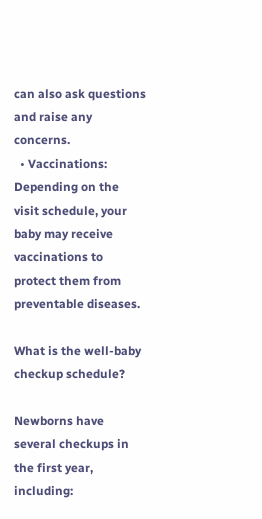can also ask questions and raise any concerns.
  • Vaccinations: Depending on the visit schedule, your baby may receive vaccinations to protect them from preventable diseases.

What is the well-baby checkup schedule?

Newborns have several checkups in the first year, including: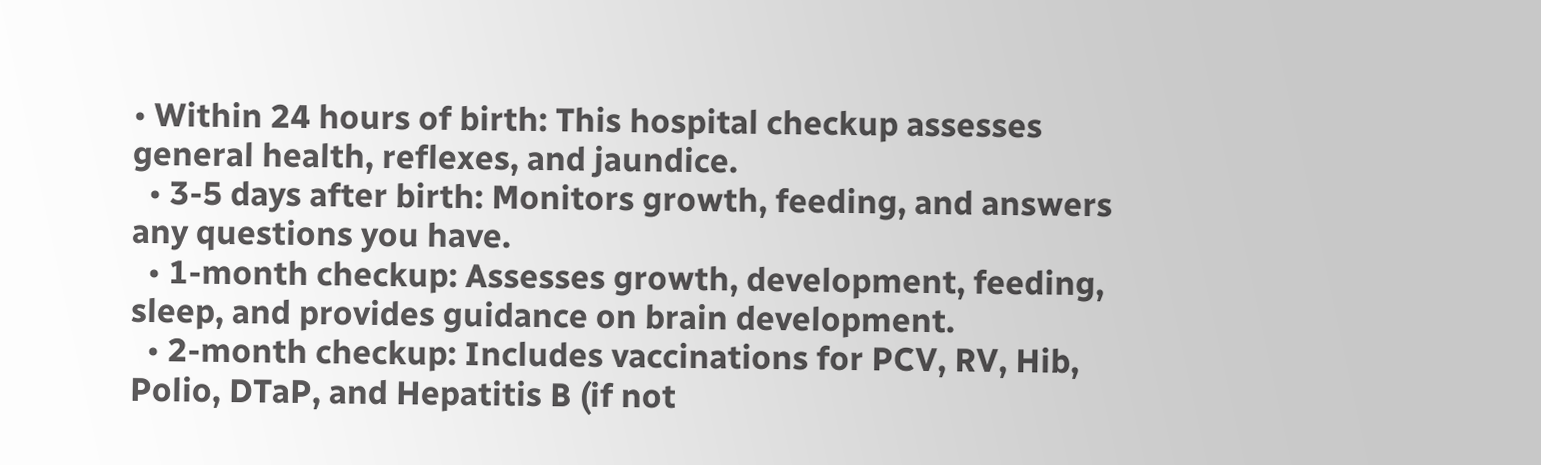• Within 24 hours of birth: This hospital checkup assesses general health, reflexes, and jaundice.
  • 3-5 days after birth: Monitors growth, feeding, and answers any questions you have.
  • 1-month checkup: Assesses growth, development, feeding, sleep, and provides guidance on brain development.
  • 2-month checkup: Includes vaccinations for PCV, RV, Hib, Polio, DTaP, and Hepatitis B (if not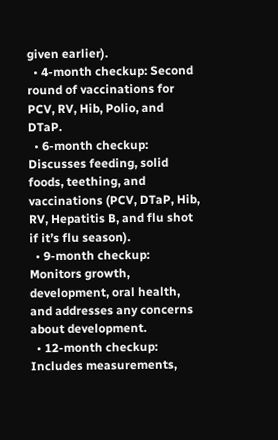given earlier).
  • 4-month checkup: Second round of vaccinations for PCV, RV, Hib, Polio, and DTaP.
  • 6-month checkup: Discusses feeding, solid foods, teething, and vaccinations (PCV, DTaP, Hib, RV, Hepatitis B, and flu shot if it’s flu season).
  • 9-month checkup: Monitors growth, development, oral health, and addresses any concerns about development.
  • 12-month checkup: Includes measurements,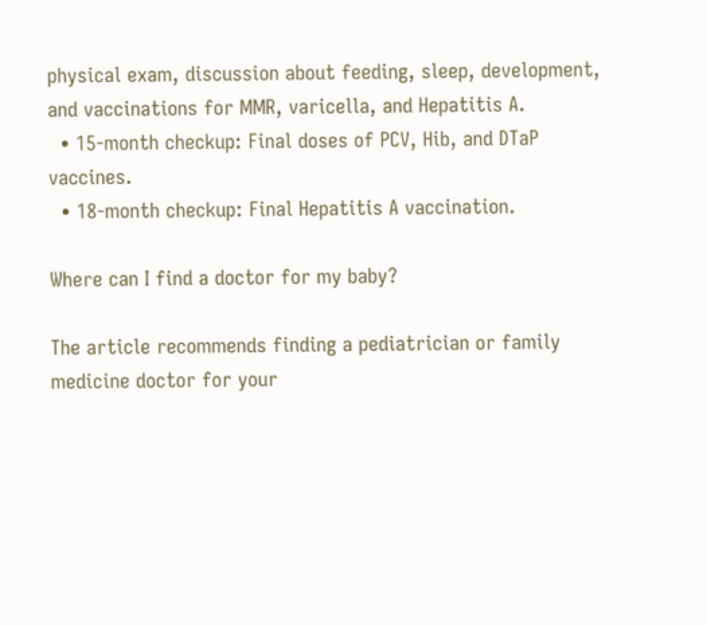physical exam, discussion about feeding, sleep, development, and vaccinations for MMR, varicella, and Hepatitis A.
  • 15-month checkup: Final doses of PCV, Hib, and DTaP vaccines.
  • 18-month checkup: Final Hepatitis A vaccination.

Where can I find a doctor for my baby?

The article recommends finding a pediatrician or family medicine doctor for your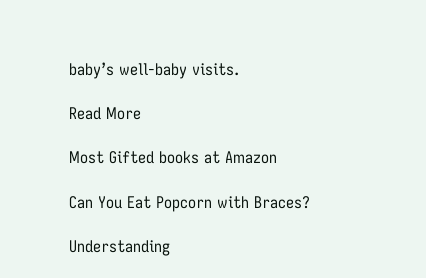baby’s well-baby visits.

Read More

Most Gifted books at Amazon

Can You Eat Popcorn with Braces?

Understanding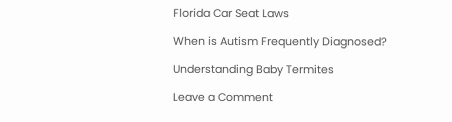Florida Car Seat Laws

When is Autism Frequently Diagnosed?

Understanding Baby Termites

Leave a Comment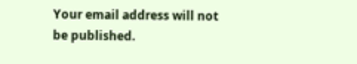Your email address will not be published.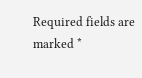Required fields are marked *